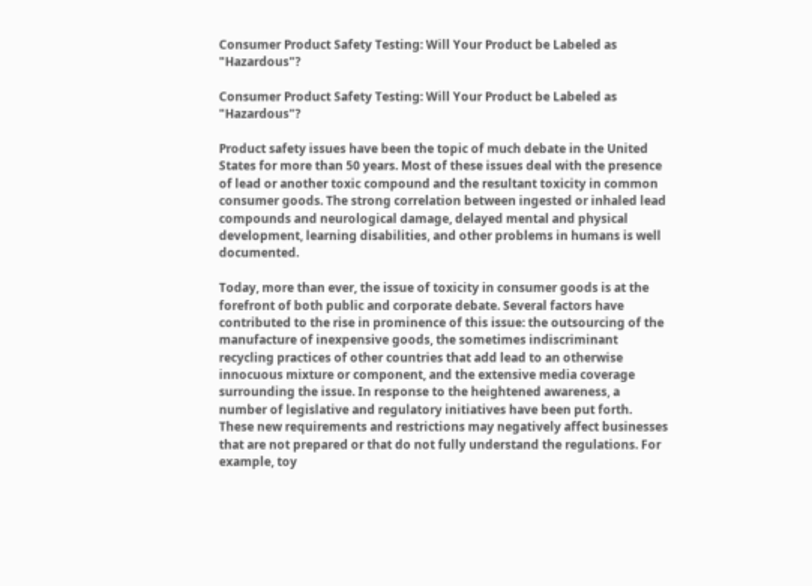Consumer Product Safety Testing: Will Your Product be Labeled as "Hazardous"?

Consumer Product Safety Testing: Will Your Product be Labeled as "Hazardous"?

Product safety issues have been the topic of much debate in the United States for more than 50 years. Most of these issues deal with the presence of lead or another toxic compound and the resultant toxicity in common consumer goods. The strong correlation between ingested or inhaled lead compounds and neurological damage, delayed mental and physical development, learning disabilities, and other problems in humans is well documented.

Today, more than ever, the issue of toxicity in consumer goods is at the forefront of both public and corporate debate. Several factors have contributed to the rise in prominence of this issue: the outsourcing of the manufacture of inexpensive goods, the sometimes indiscriminant recycling practices of other countries that add lead to an otherwise innocuous mixture or component, and the extensive media coverage surrounding the issue. In response to the heightened awareness, a number of legislative and regulatory initiatives have been put forth. These new requirements and restrictions may negatively affect businesses that are not prepared or that do not fully understand the regulations. For example, toy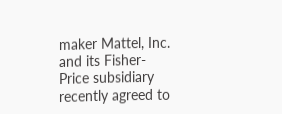maker Mattel, Inc. and its Fisher-Price subsidiary recently agreed to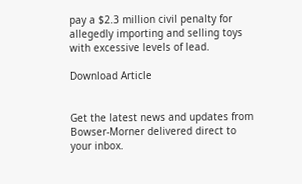pay a $2.3 million civil penalty for allegedly importing and selling toys with excessive levels of lead.

Download Article


Get the latest news and updates from Bowser-Morner delivered direct to your inbox.